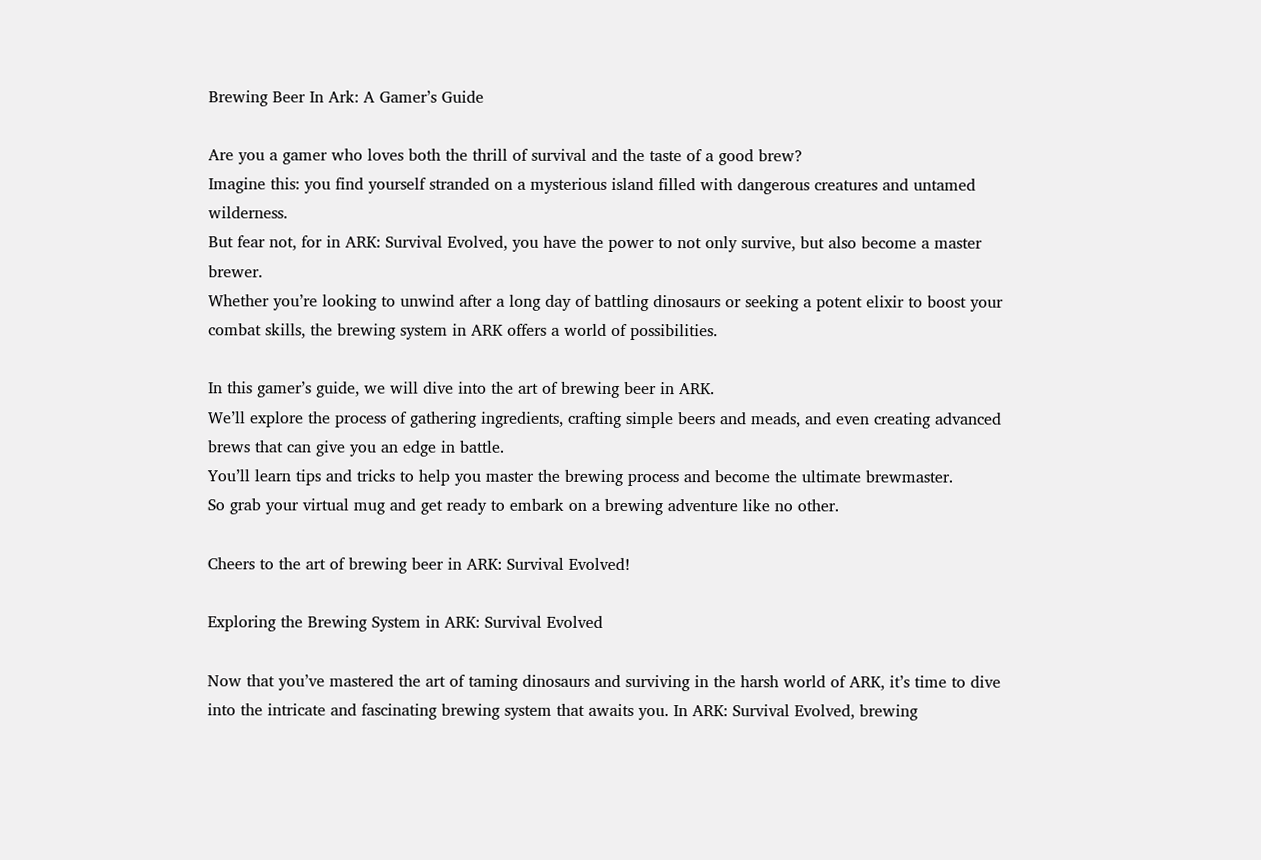Brewing Beer In Ark: A Gamer’s Guide

Are you a gamer who loves both the thrill of survival and the taste of a good brew?
Imagine this: you find yourself stranded on a mysterious island filled with dangerous creatures and untamed wilderness.
But fear not, for in ARK: Survival Evolved, you have the power to not only survive, but also become a master brewer.
Whether you’re looking to unwind after a long day of battling dinosaurs or seeking a potent elixir to boost your combat skills, the brewing system in ARK offers a world of possibilities.

In this gamer’s guide, we will dive into the art of brewing beer in ARK.
We’ll explore the process of gathering ingredients, crafting simple beers and meads, and even creating advanced brews that can give you an edge in battle.
You’ll learn tips and tricks to help you master the brewing process and become the ultimate brewmaster.
So grab your virtual mug and get ready to embark on a brewing adventure like no other.

Cheers to the art of brewing beer in ARK: Survival Evolved!

Exploring the Brewing System in ARK: Survival Evolved

Now that you’ve mastered the art of taming dinosaurs and surviving in the harsh world of ARK, it’s time to dive into the intricate and fascinating brewing system that awaits you. In ARK: Survival Evolved, brewing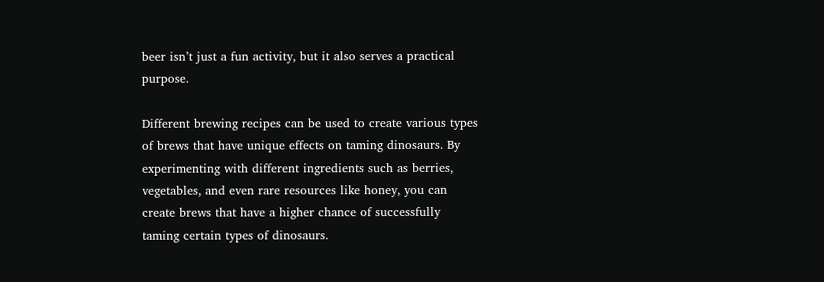beer isn’t just a fun activity, but it also serves a practical purpose.

Different brewing recipes can be used to create various types of brews that have unique effects on taming dinosaurs. By experimenting with different ingredients such as berries, vegetables, and even rare resources like honey, you can create brews that have a higher chance of successfully taming certain types of dinosaurs.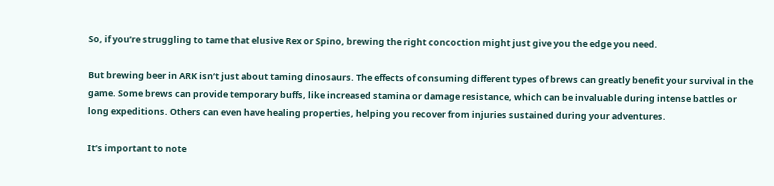So, if you’re struggling to tame that elusive Rex or Spino, brewing the right concoction might just give you the edge you need.

But brewing beer in ARK isn’t just about taming dinosaurs. The effects of consuming different types of brews can greatly benefit your survival in the game. Some brews can provide temporary buffs, like increased stamina or damage resistance, which can be invaluable during intense battles or long expeditions. Others can even have healing properties, helping you recover from injuries sustained during your adventures.

It’s important to note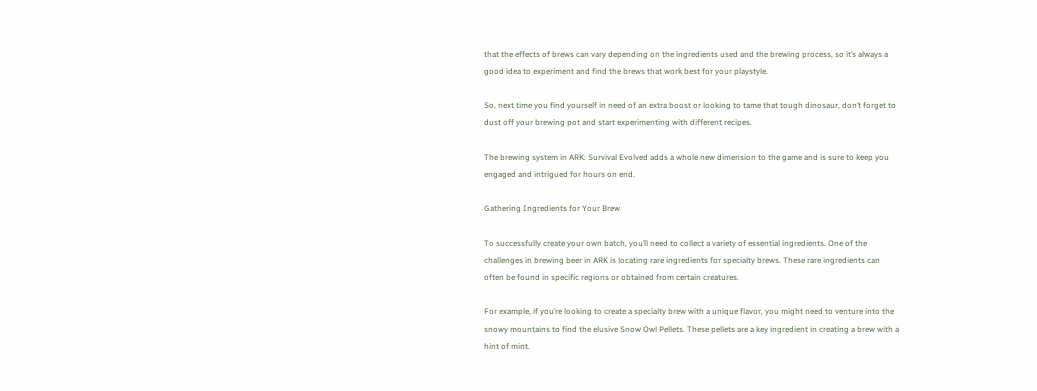that the effects of brews can vary depending on the ingredients used and the brewing process, so it’s always a good idea to experiment and find the brews that work best for your playstyle.

So, next time you find yourself in need of an extra boost or looking to tame that tough dinosaur, don’t forget to dust off your brewing pot and start experimenting with different recipes.

The brewing system in ARK: Survival Evolved adds a whole new dimension to the game and is sure to keep you engaged and intrigued for hours on end.

Gathering Ingredients for Your Brew

To successfully create your own batch, you’ll need to collect a variety of essential ingredients. One of the challenges in brewing beer in ARK is locating rare ingredients for specialty brews. These rare ingredients can often be found in specific regions or obtained from certain creatures.

For example, if you’re looking to create a specialty brew with a unique flavor, you might need to venture into the snowy mountains to find the elusive Snow Owl Pellets. These pellets are a key ingredient in creating a brew with a hint of mint.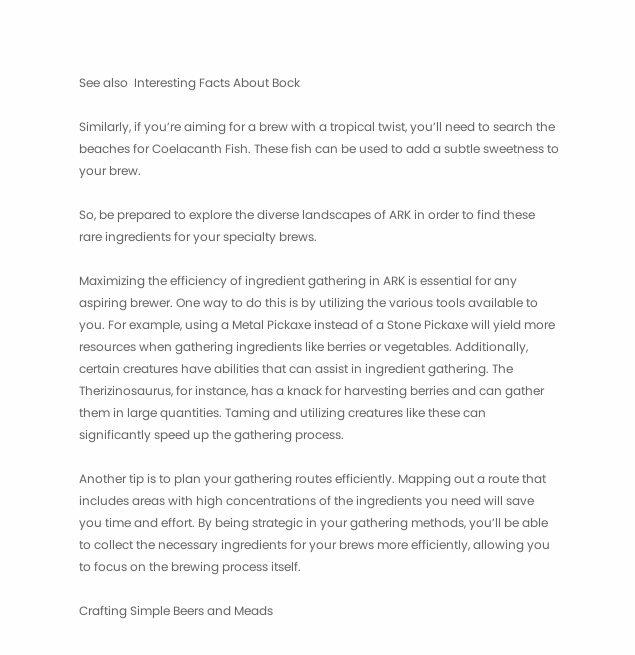See also  Interesting Facts About Bock

Similarly, if you’re aiming for a brew with a tropical twist, you’ll need to search the beaches for Coelacanth Fish. These fish can be used to add a subtle sweetness to your brew.

So, be prepared to explore the diverse landscapes of ARK in order to find these rare ingredients for your specialty brews.

Maximizing the efficiency of ingredient gathering in ARK is essential for any aspiring brewer. One way to do this is by utilizing the various tools available to you. For example, using a Metal Pickaxe instead of a Stone Pickaxe will yield more resources when gathering ingredients like berries or vegetables. Additionally, certain creatures have abilities that can assist in ingredient gathering. The Therizinosaurus, for instance, has a knack for harvesting berries and can gather them in large quantities. Taming and utilizing creatures like these can significantly speed up the gathering process.

Another tip is to plan your gathering routes efficiently. Mapping out a route that includes areas with high concentrations of the ingredients you need will save you time and effort. By being strategic in your gathering methods, you’ll be able to collect the necessary ingredients for your brews more efficiently, allowing you to focus on the brewing process itself.

Crafting Simple Beers and Meads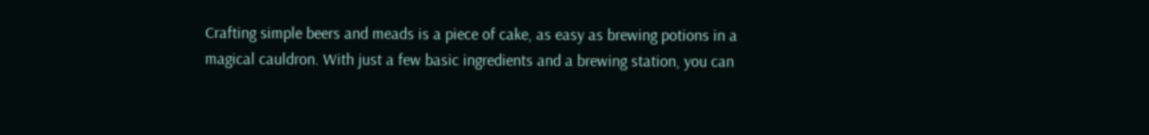Crafting simple beers and meads is a piece of cake, as easy as brewing potions in a magical cauldron. With just a few basic ingredients and a brewing station, you can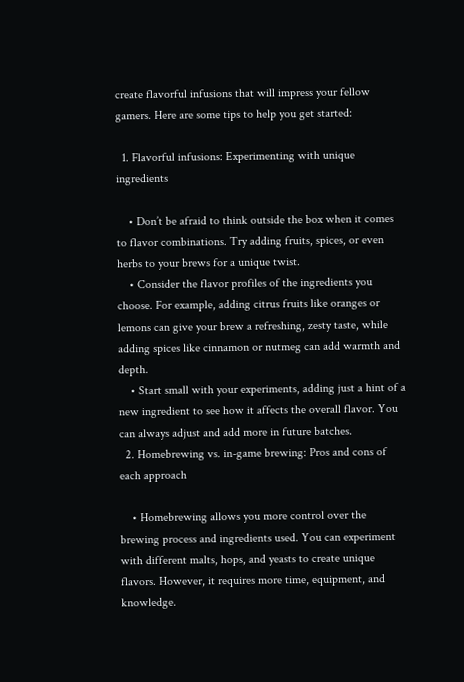create flavorful infusions that will impress your fellow gamers. Here are some tips to help you get started:

  1. Flavorful infusions: Experimenting with unique ingredients

    • Don’t be afraid to think outside the box when it comes to flavor combinations. Try adding fruits, spices, or even herbs to your brews for a unique twist.
    • Consider the flavor profiles of the ingredients you choose. For example, adding citrus fruits like oranges or lemons can give your brew a refreshing, zesty taste, while adding spices like cinnamon or nutmeg can add warmth and depth.
    • Start small with your experiments, adding just a hint of a new ingredient to see how it affects the overall flavor. You can always adjust and add more in future batches.
  2. Homebrewing vs. in-game brewing: Pros and cons of each approach

    • Homebrewing allows you more control over the brewing process and ingredients used. You can experiment with different malts, hops, and yeasts to create unique flavors. However, it requires more time, equipment, and knowledge.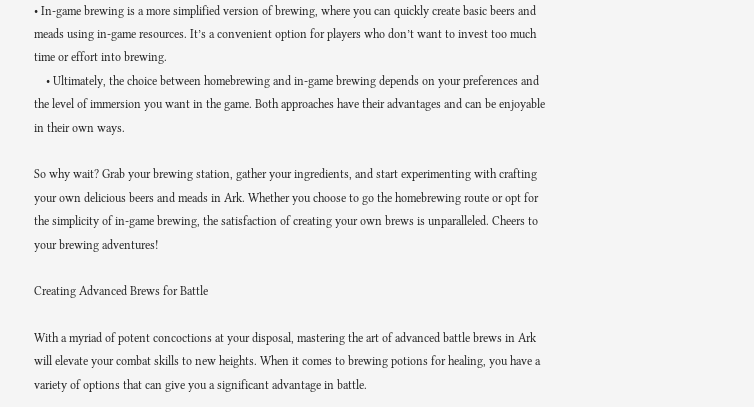• In-game brewing is a more simplified version of brewing, where you can quickly create basic beers and meads using in-game resources. It’s a convenient option for players who don’t want to invest too much time or effort into brewing.
    • Ultimately, the choice between homebrewing and in-game brewing depends on your preferences and the level of immersion you want in the game. Both approaches have their advantages and can be enjoyable in their own ways.

So why wait? Grab your brewing station, gather your ingredients, and start experimenting with crafting your own delicious beers and meads in Ark. Whether you choose to go the homebrewing route or opt for the simplicity of in-game brewing, the satisfaction of creating your own brews is unparalleled. Cheers to your brewing adventures!

Creating Advanced Brews for Battle

With a myriad of potent concoctions at your disposal, mastering the art of advanced battle brews in Ark will elevate your combat skills to new heights. When it comes to brewing potions for healing, you have a variety of options that can give you a significant advantage in battle.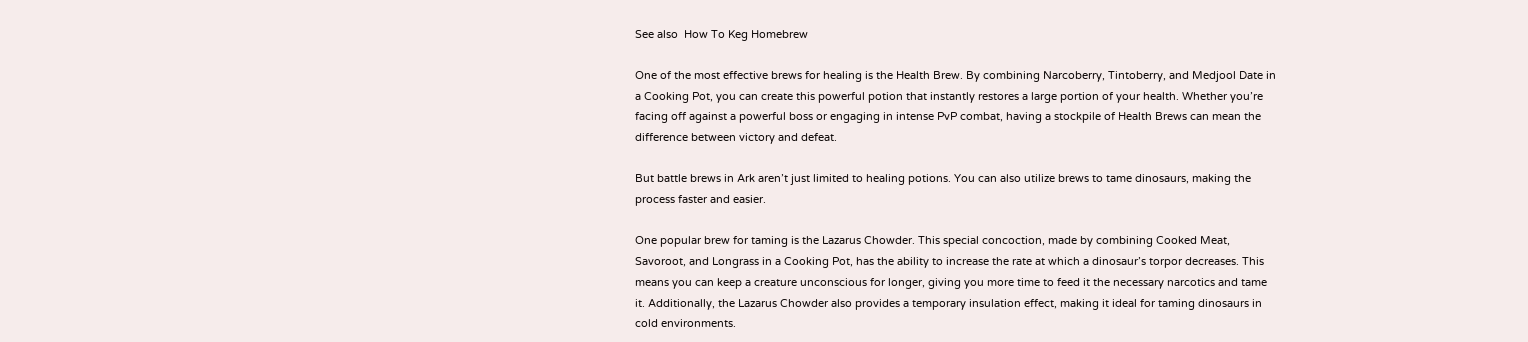See also  How To Keg Homebrew

One of the most effective brews for healing is the Health Brew. By combining Narcoberry, Tintoberry, and Medjool Date in a Cooking Pot, you can create this powerful potion that instantly restores a large portion of your health. Whether you’re facing off against a powerful boss or engaging in intense PvP combat, having a stockpile of Health Brews can mean the difference between victory and defeat.

But battle brews in Ark aren’t just limited to healing potions. You can also utilize brews to tame dinosaurs, making the process faster and easier.

One popular brew for taming is the Lazarus Chowder. This special concoction, made by combining Cooked Meat, Savoroot, and Longrass in a Cooking Pot, has the ability to increase the rate at which a dinosaur’s torpor decreases. This means you can keep a creature unconscious for longer, giving you more time to feed it the necessary narcotics and tame it. Additionally, the Lazarus Chowder also provides a temporary insulation effect, making it ideal for taming dinosaurs in cold environments.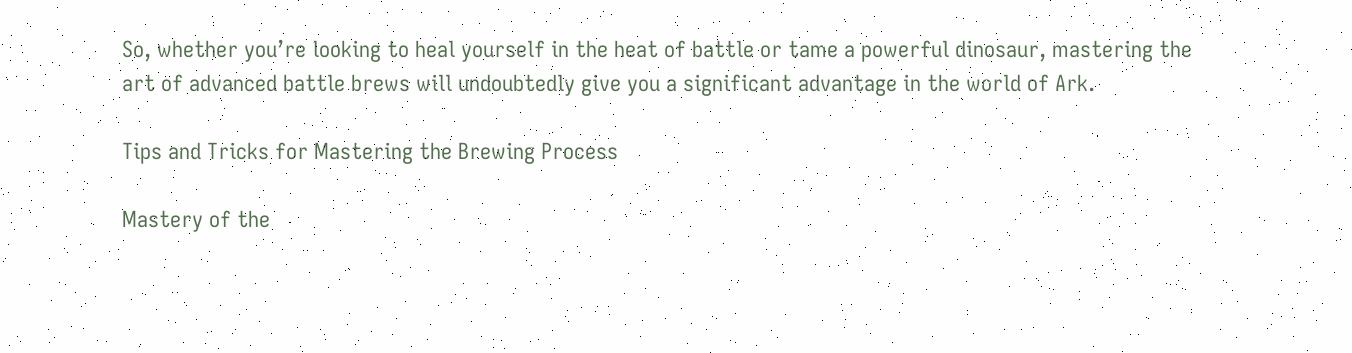So, whether you’re looking to heal yourself in the heat of battle or tame a powerful dinosaur, mastering the art of advanced battle brews will undoubtedly give you a significant advantage in the world of Ark.

Tips and Tricks for Mastering the Brewing Process

Mastery of the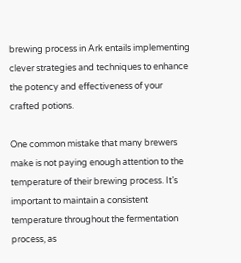brewing process in Ark entails implementing clever strategies and techniques to enhance the potency and effectiveness of your crafted potions.

One common mistake that many brewers make is not paying enough attention to the temperature of their brewing process. It’s important to maintain a consistent temperature throughout the fermentation process, as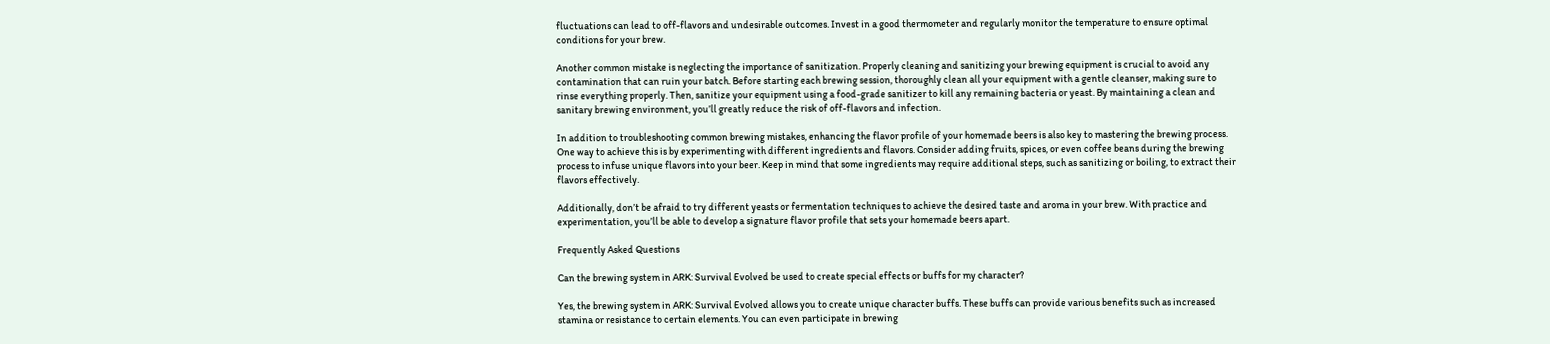fluctuations can lead to off-flavors and undesirable outcomes. Invest in a good thermometer and regularly monitor the temperature to ensure optimal conditions for your brew.

Another common mistake is neglecting the importance of sanitization. Properly cleaning and sanitizing your brewing equipment is crucial to avoid any contamination that can ruin your batch. Before starting each brewing session, thoroughly clean all your equipment with a gentle cleanser, making sure to rinse everything properly. Then, sanitize your equipment using a food-grade sanitizer to kill any remaining bacteria or yeast. By maintaining a clean and sanitary brewing environment, you’ll greatly reduce the risk of off-flavors and infection.

In addition to troubleshooting common brewing mistakes, enhancing the flavor profile of your homemade beers is also key to mastering the brewing process. One way to achieve this is by experimenting with different ingredients and flavors. Consider adding fruits, spices, or even coffee beans during the brewing process to infuse unique flavors into your beer. Keep in mind that some ingredients may require additional steps, such as sanitizing or boiling, to extract their flavors effectively.

Additionally, don’t be afraid to try different yeasts or fermentation techniques to achieve the desired taste and aroma in your brew. With practice and experimentation, you’ll be able to develop a signature flavor profile that sets your homemade beers apart.

Frequently Asked Questions

Can the brewing system in ARK: Survival Evolved be used to create special effects or buffs for my character?

Yes, the brewing system in ARK: Survival Evolved allows you to create unique character buffs. These buffs can provide various benefits such as increased stamina or resistance to certain elements. You can even participate in brewing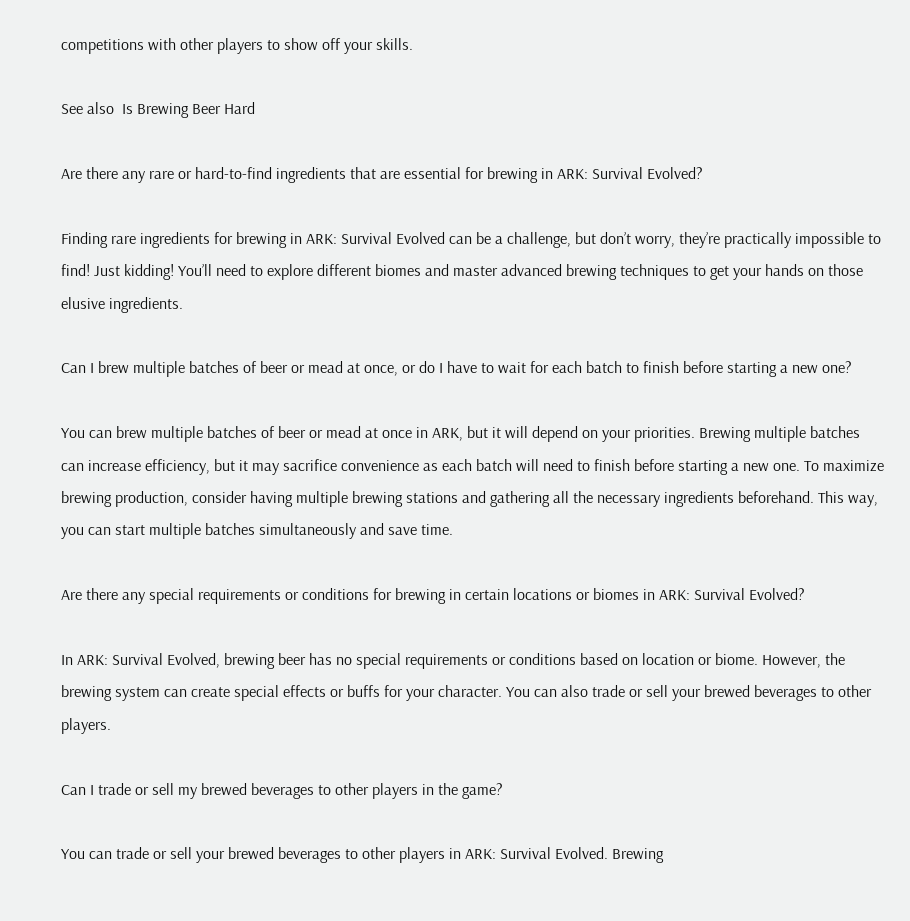competitions with other players to show off your skills.

See also  Is Brewing Beer Hard

Are there any rare or hard-to-find ingredients that are essential for brewing in ARK: Survival Evolved?

Finding rare ingredients for brewing in ARK: Survival Evolved can be a challenge, but don’t worry, they’re practically impossible to find! Just kidding! You’ll need to explore different biomes and master advanced brewing techniques to get your hands on those elusive ingredients.

Can I brew multiple batches of beer or mead at once, or do I have to wait for each batch to finish before starting a new one?

You can brew multiple batches of beer or mead at once in ARK, but it will depend on your priorities. Brewing multiple batches can increase efficiency, but it may sacrifice convenience as each batch will need to finish before starting a new one. To maximize brewing production, consider having multiple brewing stations and gathering all the necessary ingredients beforehand. This way, you can start multiple batches simultaneously and save time.

Are there any special requirements or conditions for brewing in certain locations or biomes in ARK: Survival Evolved?

In ARK: Survival Evolved, brewing beer has no special requirements or conditions based on location or biome. However, the brewing system can create special effects or buffs for your character. You can also trade or sell your brewed beverages to other players.

Can I trade or sell my brewed beverages to other players in the game?

You can trade or sell your brewed beverages to other players in ARK: Survival Evolved. Brewing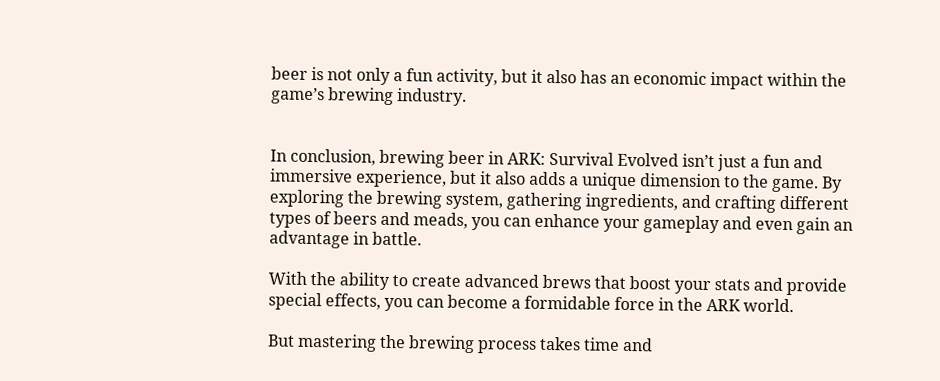beer is not only a fun activity, but it also has an economic impact within the game’s brewing industry.


In conclusion, brewing beer in ARK: Survival Evolved isn’t just a fun and immersive experience, but it also adds a unique dimension to the game. By exploring the brewing system, gathering ingredients, and crafting different types of beers and meads, you can enhance your gameplay and even gain an advantage in battle.

With the ability to create advanced brews that boost your stats and provide special effects, you can become a formidable force in the ARK world.

But mastering the brewing process takes time and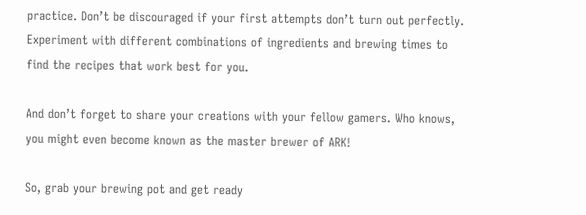practice. Don’t be discouraged if your first attempts don’t turn out perfectly. Experiment with different combinations of ingredients and brewing times to find the recipes that work best for you.

And don’t forget to share your creations with your fellow gamers. Who knows, you might even become known as the master brewer of ARK!

So, grab your brewing pot and get ready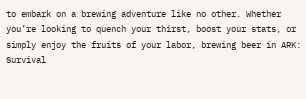to embark on a brewing adventure like no other. Whether you’re looking to quench your thirst, boost your stats, or simply enjoy the fruits of your labor, brewing beer in ARK: Survival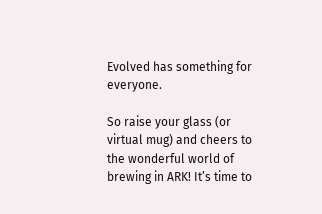Evolved has something for everyone.

So raise your glass (or virtual mug) and cheers to the wonderful world of brewing in ARK! It’s time to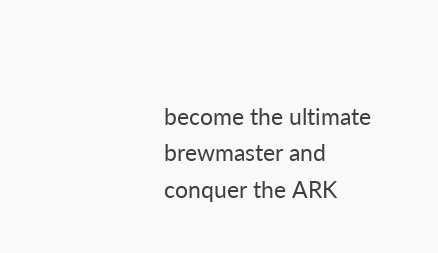become the ultimate brewmaster and conquer the ARK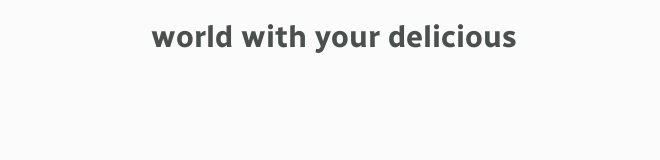world with your delicious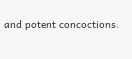and potent concoctions.